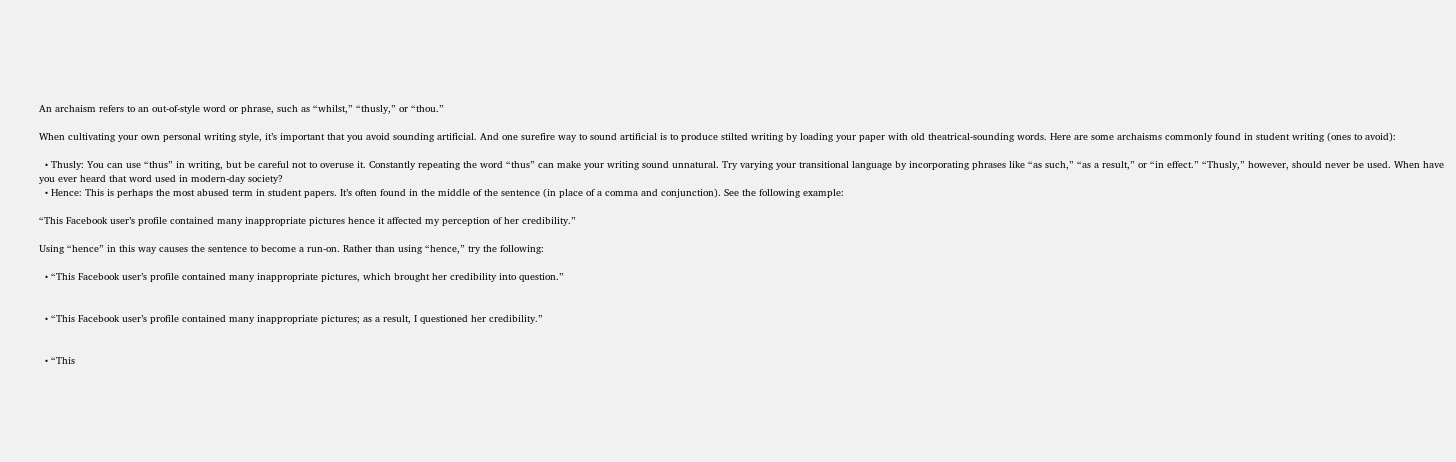An archaism refers to an out-of-style word or phrase, such as “whilst,” “thusly,” or “thou.”

When cultivating your own personal writing style, it’s important that you avoid sounding artificial. And one surefire way to sound artificial is to produce stilted writing by loading your paper with old theatrical-sounding words. Here are some archaisms commonly found in student writing (ones to avoid):

  • Thusly: You can use “thus” in writing, but be careful not to overuse it. Constantly repeating the word “thus” can make your writing sound unnatural. Try varying your transitional language by incorporating phrases like “as such,” “as a result,” or “in effect.” “Thusly,” however, should never be used. When have you ever heard that word used in modern-day society?
  • Hence: This is perhaps the most abused term in student papers. It’s often found in the middle of the sentence (in place of a comma and conjunction). See the following example:

“This Facebook user’s profile contained many inappropriate pictures hence it affected my perception of her credibility.”

Using “hence” in this way causes the sentence to become a run-on. Rather than using “hence,” try the following:

  • “This Facebook user’s profile contained many inappropriate pictures, which brought her credibility into question.”


  • “This Facebook user’s profile contained many inappropriate pictures; as a result, I questioned her credibility.”


  • “This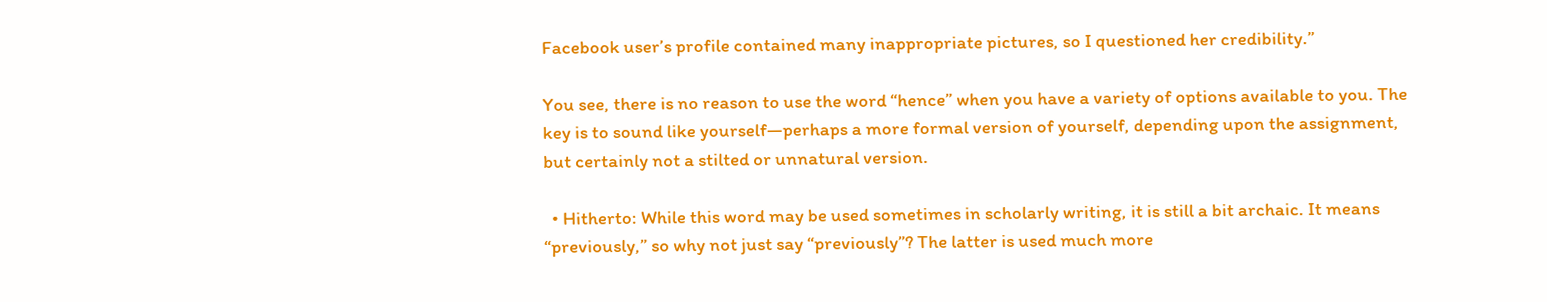Facebook user’s profile contained many inappropriate pictures, so I questioned her credibility.”

You see, there is no reason to use the word “hence” when you have a variety of options available to you. The key is to sound like yourself—perhaps a more formal version of yourself, depending upon the assignment, but certainly not a stilted or unnatural version.

  • Hitherto: While this word may be used sometimes in scholarly writing, it is still a bit archaic. It means “previously,” so why not just say “previously”? The latter is used much more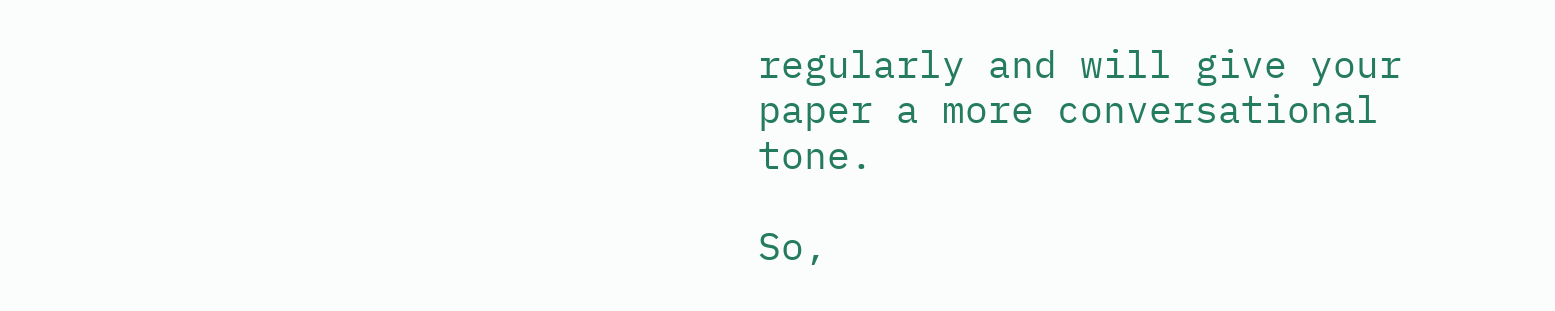regularly and will give your paper a more conversational tone.

So,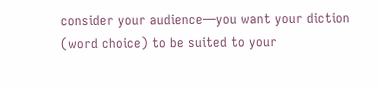consider your audience—you want your diction (word choice) to be suited to your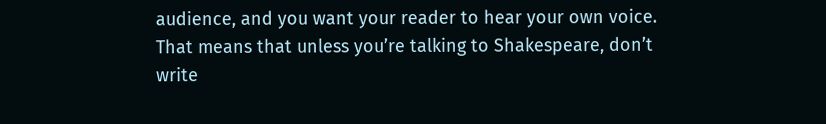audience, and you want your reader to hear your own voice. That means that unless you’re talking to Shakespeare, don’t write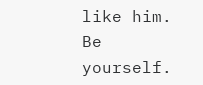like him. Be yourself.